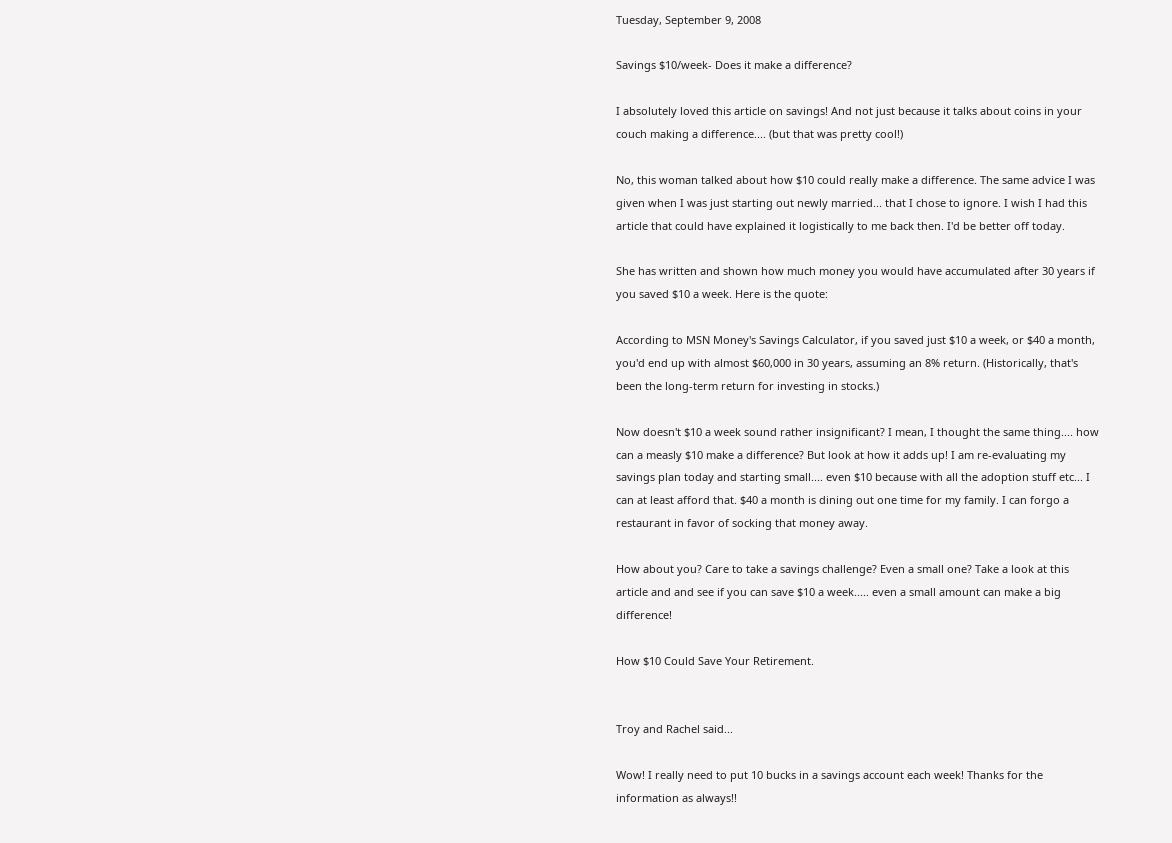Tuesday, September 9, 2008

Savings $10/week- Does it make a difference?

I absolutely loved this article on savings! And not just because it talks about coins in your couch making a difference.... (but that was pretty cool!)

No, this woman talked about how $10 could really make a difference. The same advice I was given when I was just starting out newly married... that I chose to ignore. I wish I had this article that could have explained it logistically to me back then. I'd be better off today.

She has written and shown how much money you would have accumulated after 30 years if you saved $10 a week. Here is the quote:

According to MSN Money's Savings Calculator, if you saved just $10 a week, or $40 a month, you'd end up with almost $60,000 in 30 years, assuming an 8% return. (Historically, that's been the long-term return for investing in stocks.)

Now doesn't $10 a week sound rather insignificant? I mean, I thought the same thing.... how can a measly $10 make a difference? But look at how it adds up! I am re-evaluating my savings plan today and starting small.... even $10 because with all the adoption stuff etc... I can at least afford that. $40 a month is dining out one time for my family. I can forgo a restaurant in favor of socking that money away.

How about you? Care to take a savings challenge? Even a small one? Take a look at this article and and see if you can save $10 a week..... even a small amount can make a big difference!

How $10 Could Save Your Retirement.


Troy and Rachel said...

Wow! I really need to put 10 bucks in a savings account each week! Thanks for the information as always!!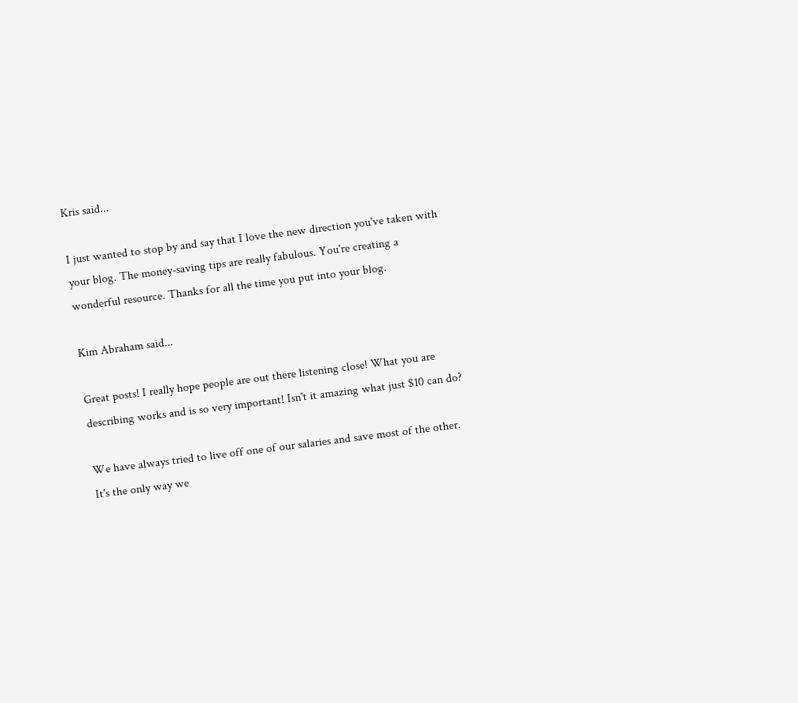Kris said...

I just wanted to stop by and say that I love the new direction you've taken with your blog. The money-saving tips are really fabulous. You're creating a wonderful resource. Thanks for all the time you put into your blog.

Kim Abraham said...

Great posts! I really hope people are out there listening close! What you are describing works and is so very important! Isn't it amazing what just $10 can do?

We have always tried to live off one of our salaries and save most of the other. It's the only way we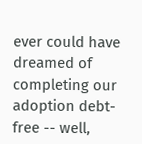ever could have dreamed of completing our adoption debt-free -- well,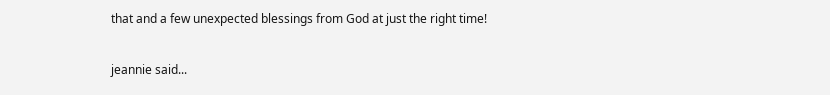that and a few unexpected blessings from God at just the right time!

jeannie said...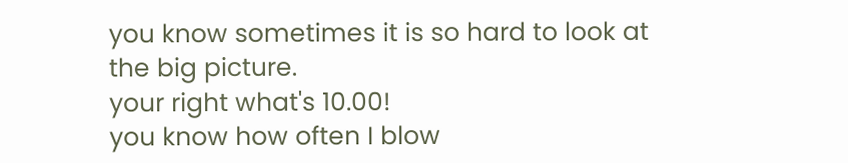you know sometimes it is so hard to look at the big picture.
your right what's 10.00!
you know how often I blow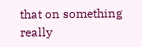that on something really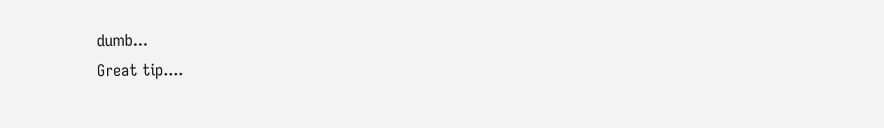dumb...
Great tip....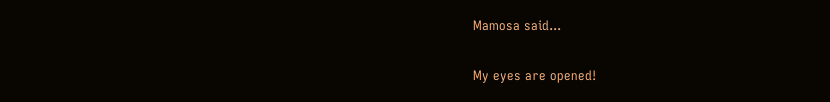Mamosa said...

My eyes are opened!